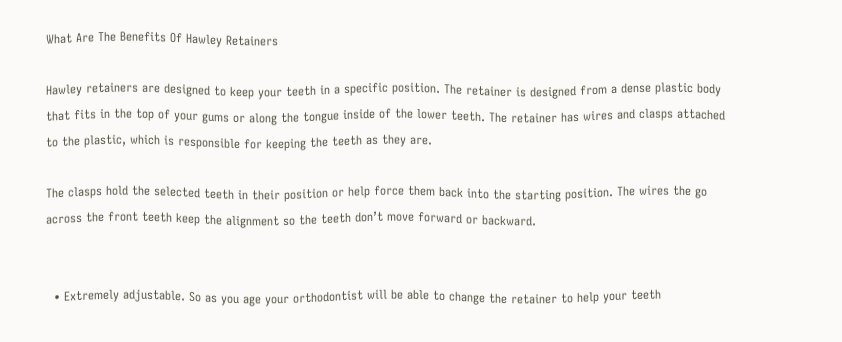What Are The Benefits Of Hawley Retainers

Hawley retainers are designed to keep your teeth in a specific position. The retainer is designed from a dense plastic body that fits in the top of your gums or along the tongue inside of the lower teeth. The retainer has wires and clasps attached to the plastic, which is responsible for keeping the teeth as they are.

The clasps hold the selected teeth in their position or help force them back into the starting position. The wires the go across the front teeth keep the alignment so the teeth don’t move forward or backward.


  • Extremely adjustable. So as you age your orthodontist will be able to change the retainer to help your teeth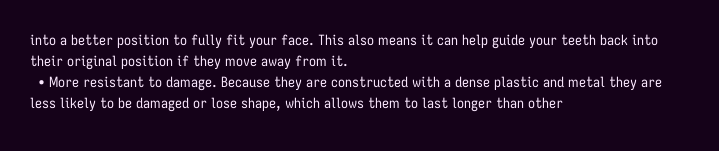into a better position to fully fit your face. This also means it can help guide your teeth back into their original position if they move away from it.
  • More resistant to damage. Because they are constructed with a dense plastic and metal they are less likely to be damaged or lose shape, which allows them to last longer than other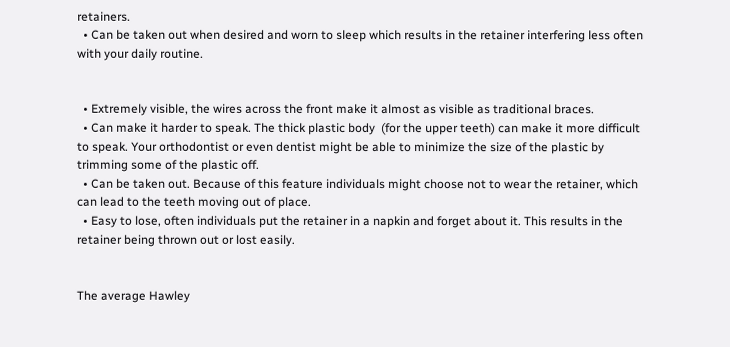retainers.
  • Can be taken out when desired and worn to sleep which results in the retainer interfering less often with your daily routine.


  • Extremely visible, the wires across the front make it almost as visible as traditional braces.
  • Can make it harder to speak. The thick plastic body  (for the upper teeth) can make it more difficult to speak. Your orthodontist or even dentist might be able to minimize the size of the plastic by trimming some of the plastic off.
  • Can be taken out. Because of this feature individuals might choose not to wear the retainer, which can lead to the teeth moving out of place.
  • Easy to lose, often individuals put the retainer in a napkin and forget about it. This results in the retainer being thrown out or lost easily.


The average Hawley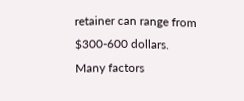retainer can range from $300-600 dollars. Many factors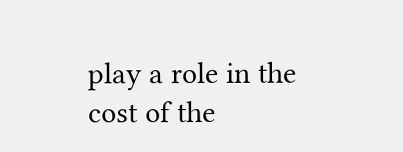play a role in the cost of the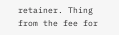retainer. Thing from the fee for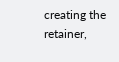creating the retainer,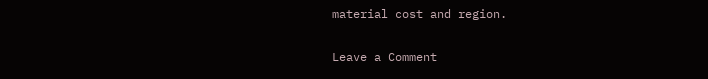material cost and region.

Leave a Comment